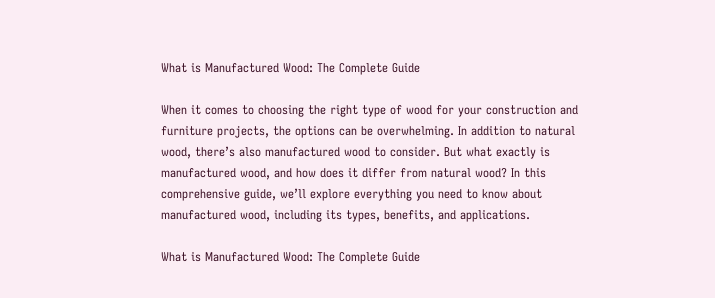What is Manufactured Wood: The Complete Guide

When it comes to choosing the right type of wood for your construction and furniture projects, the options can be overwhelming. In addition to natural wood, there’s also manufactured wood to consider. But what exactly is manufactured wood, and how does it differ from natural wood? In this comprehensive guide, we’ll explore everything you need to know about manufactured wood, including its types, benefits, and applications.

What is Manufactured Wood: The Complete Guide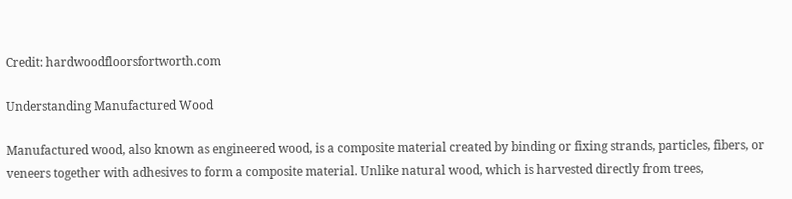Credit: hardwoodfloorsfortworth.com

Understanding Manufactured Wood

Manufactured wood, also known as engineered wood, is a composite material created by binding or fixing strands, particles, fibers, or veneers together with adhesives to form a composite material. Unlike natural wood, which is harvested directly from trees,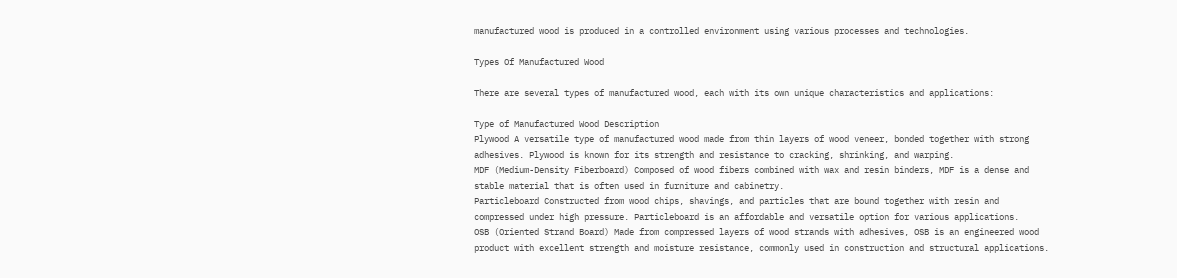manufactured wood is produced in a controlled environment using various processes and technologies.

Types Of Manufactured Wood

There are several types of manufactured wood, each with its own unique characteristics and applications:

Type of Manufactured Wood Description
Plywood A versatile type of manufactured wood made from thin layers of wood veneer, bonded together with strong adhesives. Plywood is known for its strength and resistance to cracking, shrinking, and warping.
MDF (Medium-Density Fiberboard) Composed of wood fibers combined with wax and resin binders, MDF is a dense and stable material that is often used in furniture and cabinetry.
Particleboard Constructed from wood chips, shavings, and particles that are bound together with resin and compressed under high pressure. Particleboard is an affordable and versatile option for various applications.
OSB (Oriented Strand Board) Made from compressed layers of wood strands with adhesives, OSB is an engineered wood product with excellent strength and moisture resistance, commonly used in construction and structural applications.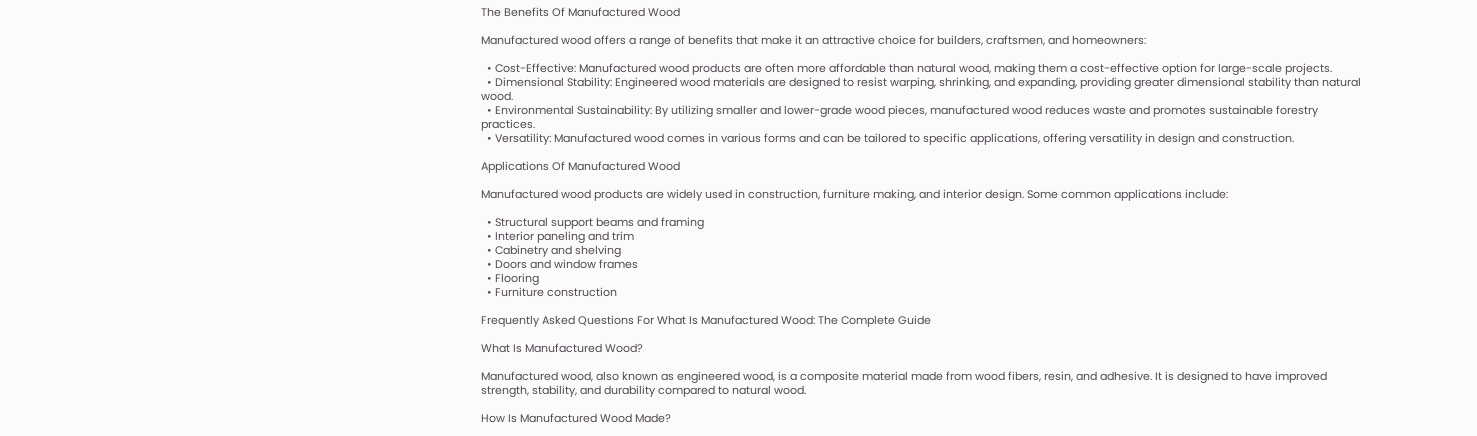The Benefits Of Manufactured Wood

Manufactured wood offers a range of benefits that make it an attractive choice for builders, craftsmen, and homeowners:

  • Cost-Effective: Manufactured wood products are often more affordable than natural wood, making them a cost-effective option for large-scale projects.
  • Dimensional Stability: Engineered wood materials are designed to resist warping, shrinking, and expanding, providing greater dimensional stability than natural wood.
  • Environmental Sustainability: By utilizing smaller and lower-grade wood pieces, manufactured wood reduces waste and promotes sustainable forestry practices.
  • Versatility: Manufactured wood comes in various forms and can be tailored to specific applications, offering versatility in design and construction.

Applications Of Manufactured Wood

Manufactured wood products are widely used in construction, furniture making, and interior design. Some common applications include:

  • Structural support beams and framing
  • Interior paneling and trim
  • Cabinetry and shelving
  • Doors and window frames
  • Flooring
  • Furniture construction

Frequently Asked Questions For What Is Manufactured Wood: The Complete Guide

What Is Manufactured Wood?

Manufactured wood, also known as engineered wood, is a composite material made from wood fibers, resin, and adhesive. It is designed to have improved strength, stability, and durability compared to natural wood.

How Is Manufactured Wood Made?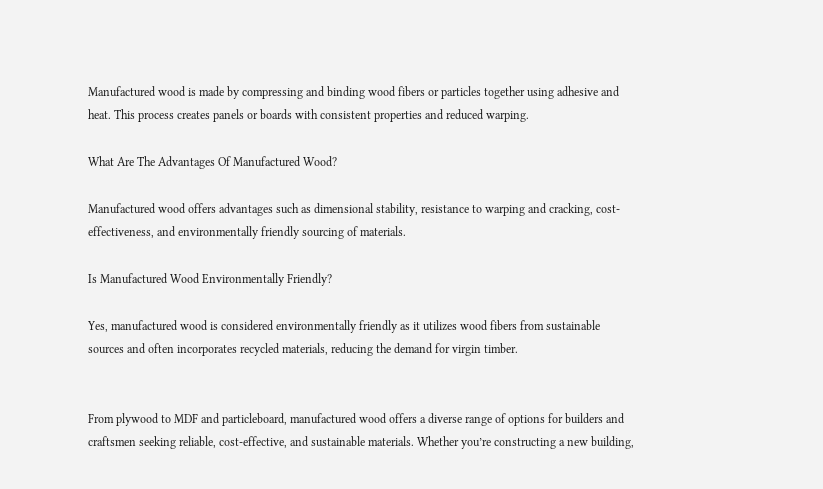Manufactured wood is made by compressing and binding wood fibers or particles together using adhesive and heat. This process creates panels or boards with consistent properties and reduced warping.

What Are The Advantages Of Manufactured Wood?

Manufactured wood offers advantages such as dimensional stability, resistance to warping and cracking, cost-effectiveness, and environmentally friendly sourcing of materials.

Is Manufactured Wood Environmentally Friendly?

Yes, manufactured wood is considered environmentally friendly as it utilizes wood fibers from sustainable sources and often incorporates recycled materials, reducing the demand for virgin timber.


From plywood to MDF and particleboard, manufactured wood offers a diverse range of options for builders and craftsmen seeking reliable, cost-effective, and sustainable materials. Whether you’re constructing a new building,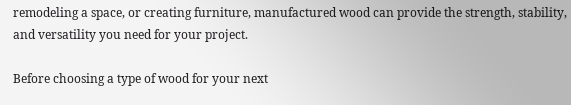remodeling a space, or creating furniture, manufactured wood can provide the strength, stability, and versatility you need for your project.

Before choosing a type of wood for your next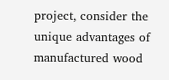project, consider the unique advantages of manufactured wood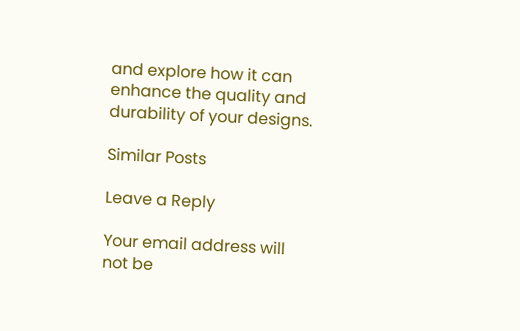and explore how it can enhance the quality and durability of your designs.

Similar Posts

Leave a Reply

Your email address will not be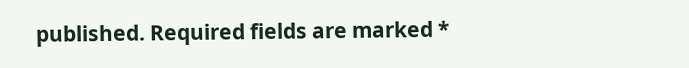published. Required fields are marked *